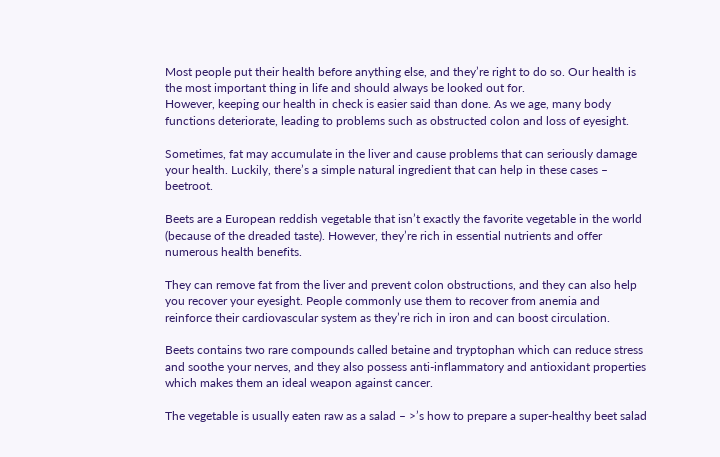Most people put their health before anything else, and they’re right to do so. Our health is the most important thing in life and should always be looked out for.
However, keeping our health in check is easier said than done. As we age, many body functions deteriorate, leading to problems such as obstructed colon and loss of eyesight.

Sometimes, fat may accumulate in the liver and cause problems that can seriously damage your health. Luckily, there’s a simple natural ingredient that can help in these cases – beetroot.

Beets are a European reddish vegetable that isn’t exactly the favorite vegetable in the world (because of the dreaded taste). However, they’re rich in essential nutrients and offer numerous health benefits.

They can remove fat from the liver and prevent colon obstructions, and they can also help you recover your eyesight. People commonly use them to recover from anemia and reinforce their cardiovascular system as they’re rich in iron and can boost circulation.

Beets contains two rare compounds called betaine and tryptophan which can reduce stress and soothe your nerves, and they also possess anti-inflammatory and antioxidant properties which makes them an ideal weapon against cancer.

The vegetable is usually eaten raw as a salad – >’s how to prepare a super-healthy beet salad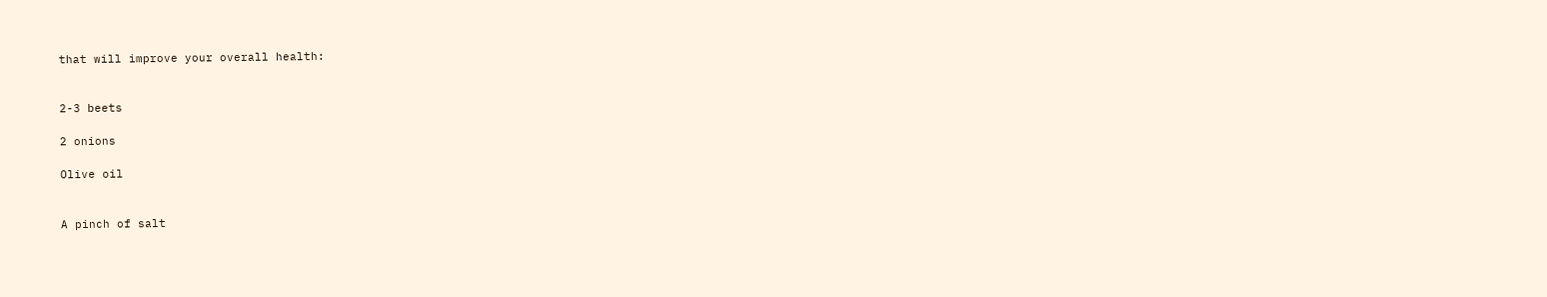that will improve your overall health:


2-3 beets

2 onions

Olive oil


A pinch of salt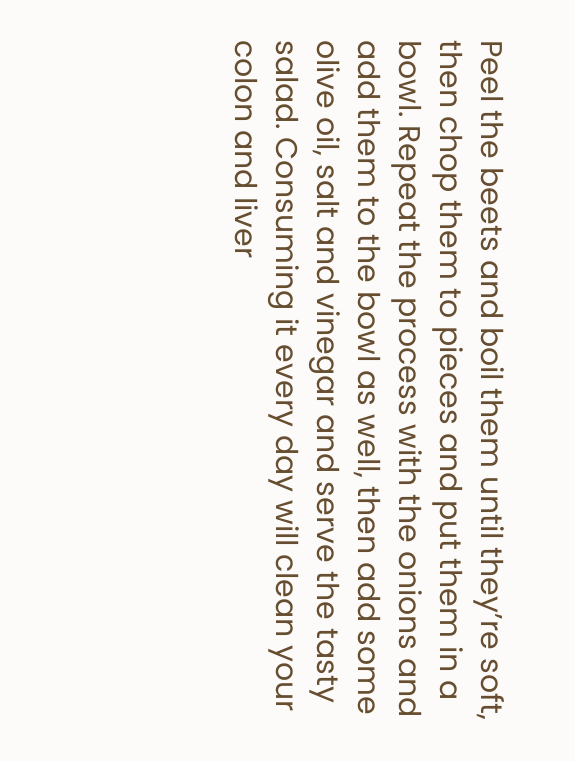Peel the beets and boil them until they’re soft, then chop them to pieces and put them in a bowl. Repeat the process with the onions and add them to the bowl as well, then add some olive oil, salt and vinegar and serve the tasty salad. Consuming it every day will clean your colon and liver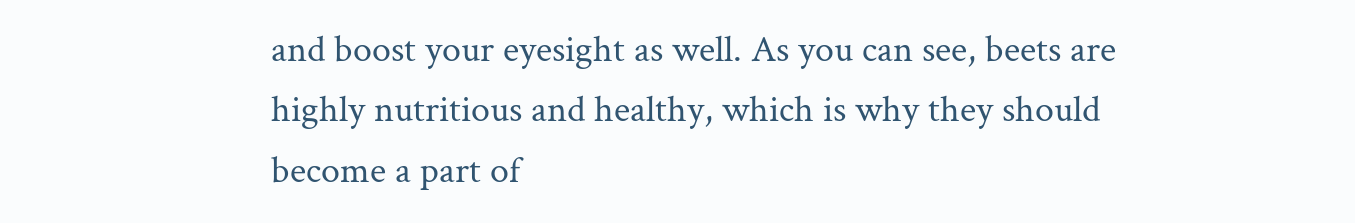and boost your eyesight as well. As you can see, beets are highly nutritious and healthy, which is why they should become a part of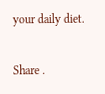your daily diet.

Share .